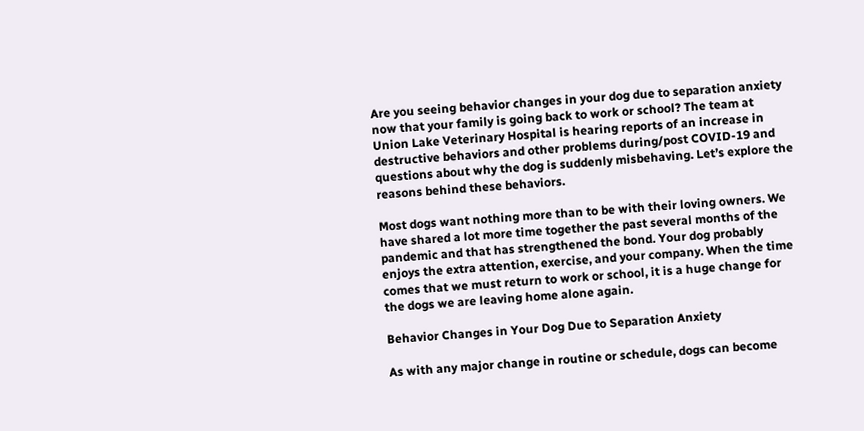Are you seeing behavior changes in your dog due to separation anxiety now that your family is going back to work or school? The team at Union Lake Veterinary Hospital is hearing reports of an increase in destructive behaviors and other problems during/post COVID-19 and questions about why the dog is suddenly misbehaving. Let’s explore the reasons behind these behaviors.

Most dogs want nothing more than to be with their loving owners. We have shared a lot more time together the past several months of the pandemic and that has strengthened the bond. Your dog probably enjoys the extra attention, exercise, and your company. When the time comes that we must return to work or school, it is a huge change for the dogs we are leaving home alone again.

Behavior Changes in Your Dog Due to Separation Anxiety

As with any major change in routine or schedule, dogs can become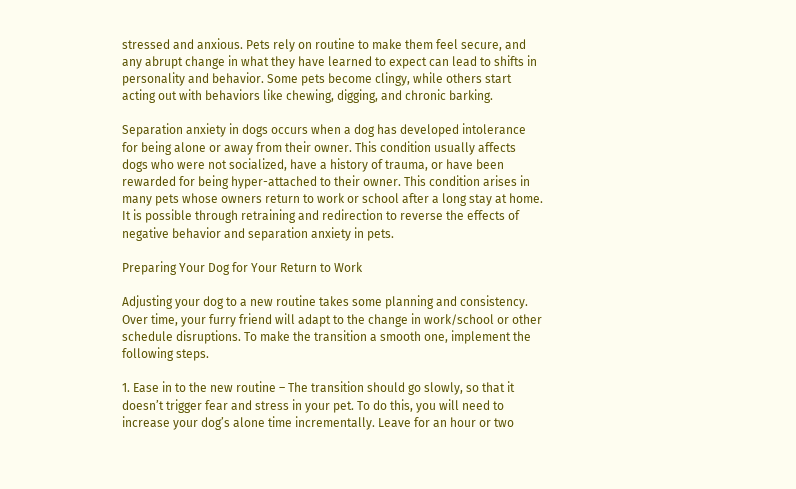stressed and anxious. Pets rely on routine to make them feel secure, and any abrupt change in what they have learned to expect can lead to shifts in personality and behavior. Some pets become clingy, while others start acting out with behaviors like chewing, digging, and chronic barking.

Separation anxiety in dogs occurs when a dog has developed intolerance for being alone or away from their owner. This condition usually affects dogs who were not socialized, have a history of trauma, or have been rewarded for being hyper-attached to their owner. This condition arises in many pets whose owners return to work or school after a long stay at home. It is possible through retraining and redirection to reverse the effects of negative behavior and separation anxiety in pets.

Preparing Your Dog for Your Return to Work

Adjusting your dog to a new routine takes some planning and consistency. Over time, your furry friend will adapt to the change in work/school or other schedule disruptions. To make the transition a smooth one, implement the following steps.

1. Ease in to the new routine – The transition should go slowly, so that it doesn’t trigger fear and stress in your pet. To do this, you will need to increase your dog’s alone time incrementally. Leave for an hour or two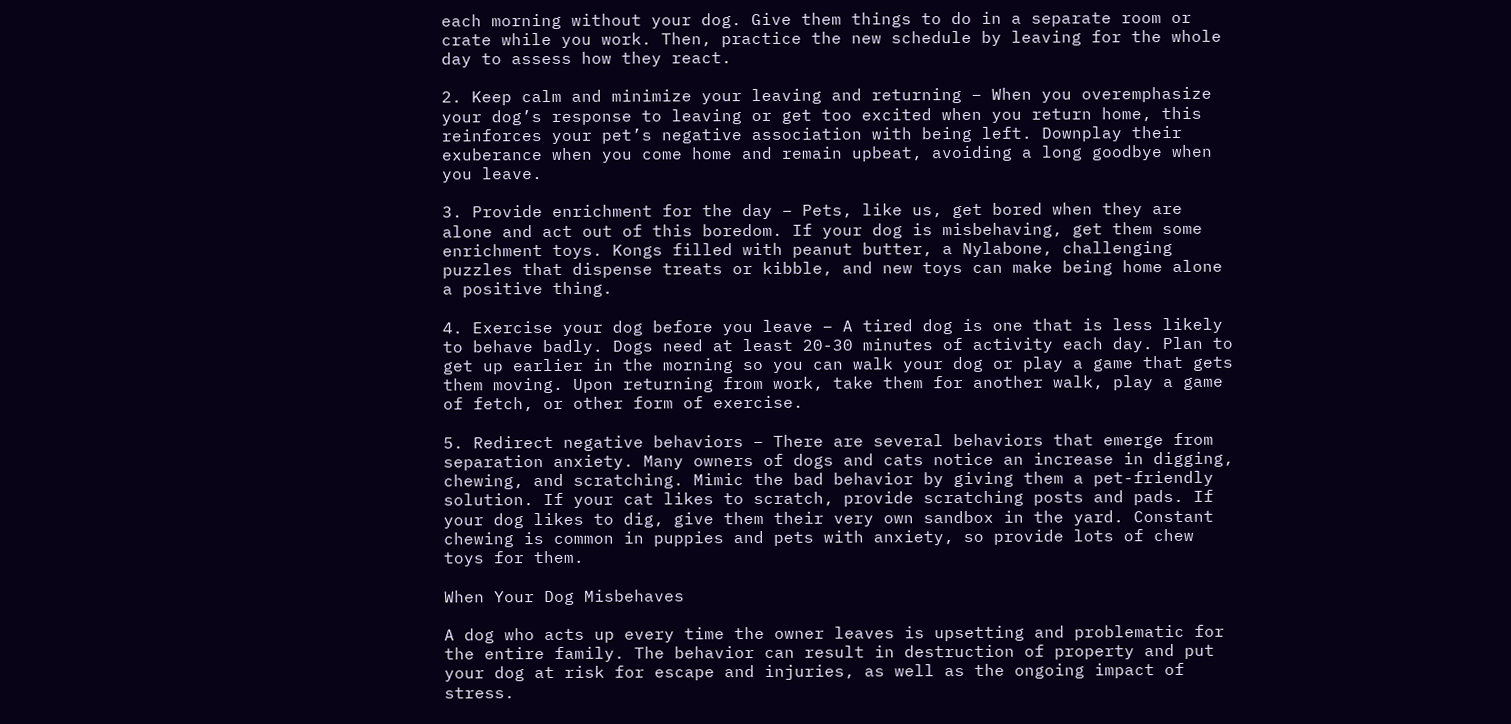each morning without your dog. Give them things to do in a separate room or crate while you work. Then, practice the new schedule by leaving for the whole day to assess how they react.

2. Keep calm and minimize your leaving and returning – When you overemphasize your dog’s response to leaving or get too excited when you return home, this reinforces your pet’s negative association with being left. Downplay their exuberance when you come home and remain upbeat, avoiding a long goodbye when you leave.

3. Provide enrichment for the day – Pets, like us, get bored when they are alone and act out of this boredom. If your dog is misbehaving, get them some enrichment toys. Kongs filled with peanut butter, a Nylabone, challenging puzzles that dispense treats or kibble, and new toys can make being home alone a positive thing.

4. Exercise your dog before you leave – A tired dog is one that is less likely to behave badly. Dogs need at least 20-30 minutes of activity each day. Plan to get up earlier in the morning so you can walk your dog or play a game that gets them moving. Upon returning from work, take them for another walk, play a game of fetch, or other form of exercise.

5. Redirect negative behaviors – There are several behaviors that emerge from separation anxiety. Many owners of dogs and cats notice an increase in digging, chewing, and scratching. Mimic the bad behavior by giving them a pet-friendly solution. If your cat likes to scratch, provide scratching posts and pads. If your dog likes to dig, give them their very own sandbox in the yard. Constant chewing is common in puppies and pets with anxiety, so provide lots of chew toys for them.

When Your Dog Misbehaves

A dog who acts up every time the owner leaves is upsetting and problematic for the entire family. The behavior can result in destruction of property and put your dog at risk for escape and injuries, as well as the ongoing impact of stress.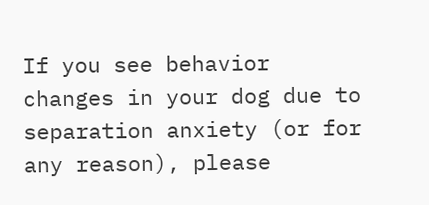If you see behavior changes in your dog due to separation anxiety (or for any reason), please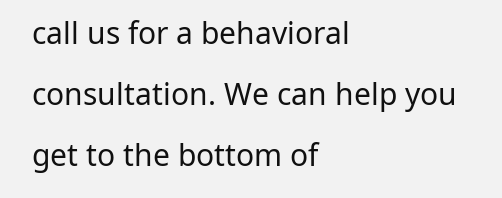call us for a behavioral consultation. We can help you get to the bottom of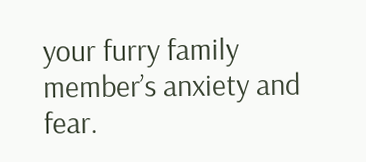your furry family member’s anxiety and fear.